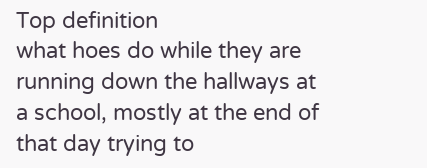Top definition
what hoes do while they are running down the hallways at a school, mostly at the end of that day trying to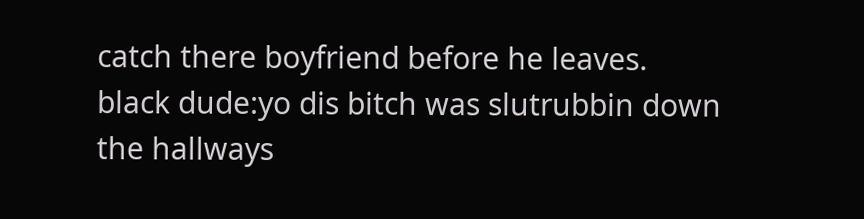catch there boyfriend before he leaves.
black dude:yo dis bitch was slutrubbin down the hallways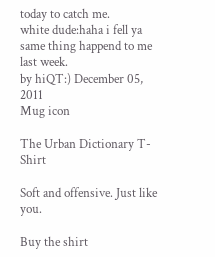today to catch me.
white dude:haha i fell ya same thing happend to me last week.
by hiQT:) December 05, 2011
Mug icon

The Urban Dictionary T-Shirt

Soft and offensive. Just like you.

Buy the shirt